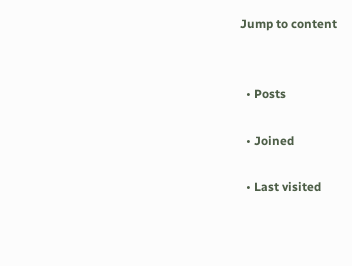Jump to content


  • Posts

  • Joined

  • Last visited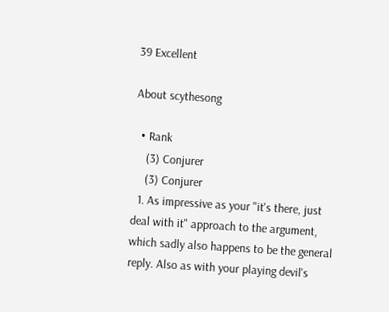39 Excellent

About scythesong

  • Rank
    (3) Conjurer
    (3) Conjurer
  1. As impressive as your "it's there, just deal with it" approach to the argument, which sadly also happens to be the general reply. Also as with your playing devil's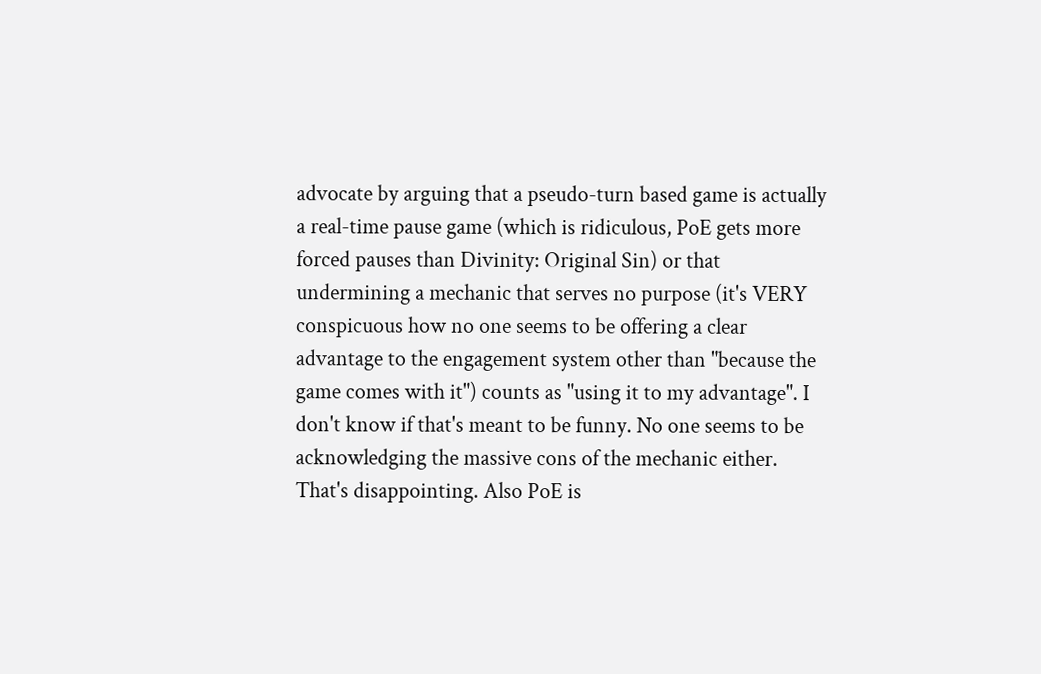advocate by arguing that a pseudo-turn based game is actually a real-time pause game (which is ridiculous, PoE gets more forced pauses than Divinity: Original Sin) or that undermining a mechanic that serves no purpose (it's VERY conspicuous how no one seems to be offering a clear advantage to the engagement system other than "because the game comes with it") counts as "using it to my advantage". I don't know if that's meant to be funny. No one seems to be acknowledging the massive cons of the mechanic either. That's disappointing. Also PoE is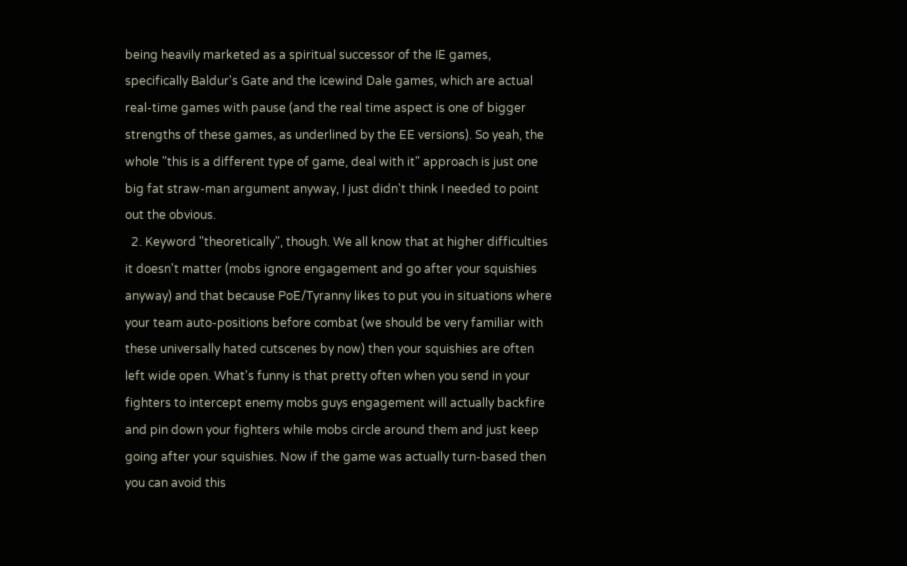being heavily marketed as a spiritual successor of the IE games, specifically Baldur's Gate and the Icewind Dale games, which are actual real-time games with pause (and the real time aspect is one of bigger strengths of these games, as underlined by the EE versions). So yeah, the whole "this is a different type of game, deal with it" approach is just one big fat straw-man argument anyway, I just didn't think I needed to point out the obvious.
  2. Keyword "theoretically", though. We all know that at higher difficulties it doesn't matter (mobs ignore engagement and go after your squishies anyway) and that because PoE/Tyranny likes to put you in situations where your team auto-positions before combat (we should be very familiar with these universally hated cutscenes by now) then your squishies are often left wide open. What's funny is that pretty often when you send in your fighters to intercept enemy mobs guys engagement will actually backfire and pin down your fighters while mobs circle around them and just keep going after your squishies. Now if the game was actually turn-based then you can avoid this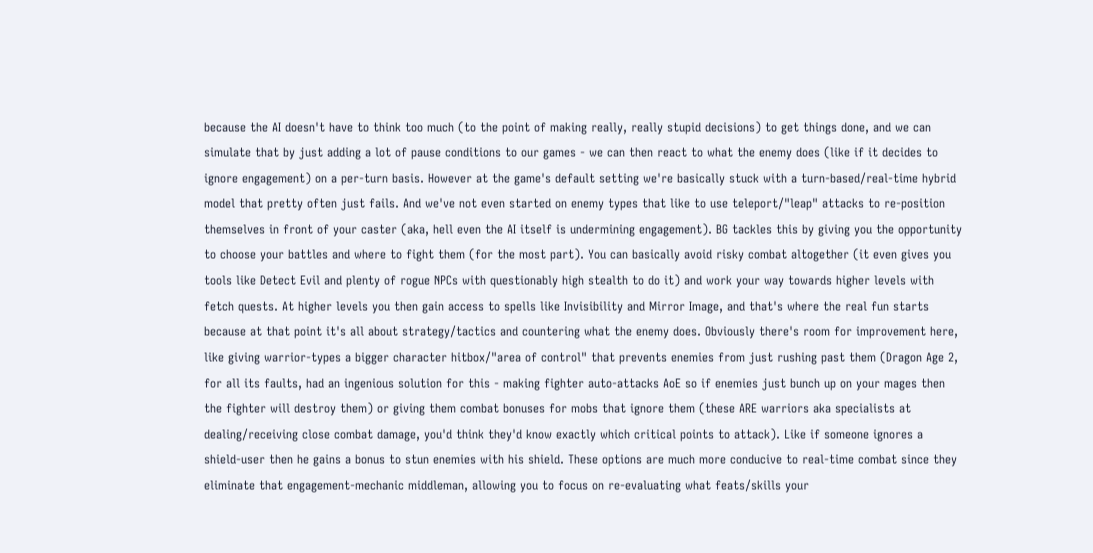because the AI doesn't have to think too much (to the point of making really, really stupid decisions) to get things done, and we can simulate that by just adding a lot of pause conditions to our games - we can then react to what the enemy does (like if it decides to ignore engagement) on a per-turn basis. However at the game's default setting we're basically stuck with a turn-based/real-time hybrid model that pretty often just fails. And we've not even started on enemy types that like to use teleport/"leap" attacks to re-position themselves in front of your caster (aka, hell even the AI itself is undermining engagement). BG tackles this by giving you the opportunity to choose your battles and where to fight them (for the most part). You can basically avoid risky combat altogether (it even gives you tools like Detect Evil and plenty of rogue NPCs with questionably high stealth to do it) and work your way towards higher levels with fetch quests. At higher levels you then gain access to spells like Invisibility and Mirror Image, and that's where the real fun starts because at that point it's all about strategy/tactics and countering what the enemy does. Obviously there's room for improvement here, like giving warrior-types a bigger character hitbox/"area of control" that prevents enemies from just rushing past them (Dragon Age 2, for all its faults, had an ingenious solution for this - making fighter auto-attacks AoE so if enemies just bunch up on your mages then the fighter will destroy them) or giving them combat bonuses for mobs that ignore them (these ARE warriors aka specialists at dealing/receiving close combat damage, you'd think they'd know exactly which critical points to attack). Like if someone ignores a shield-user then he gains a bonus to stun enemies with his shield. These options are much more conducive to real-time combat since they eliminate that engagement-mechanic middleman, allowing you to focus on re-evaluating what feats/skills your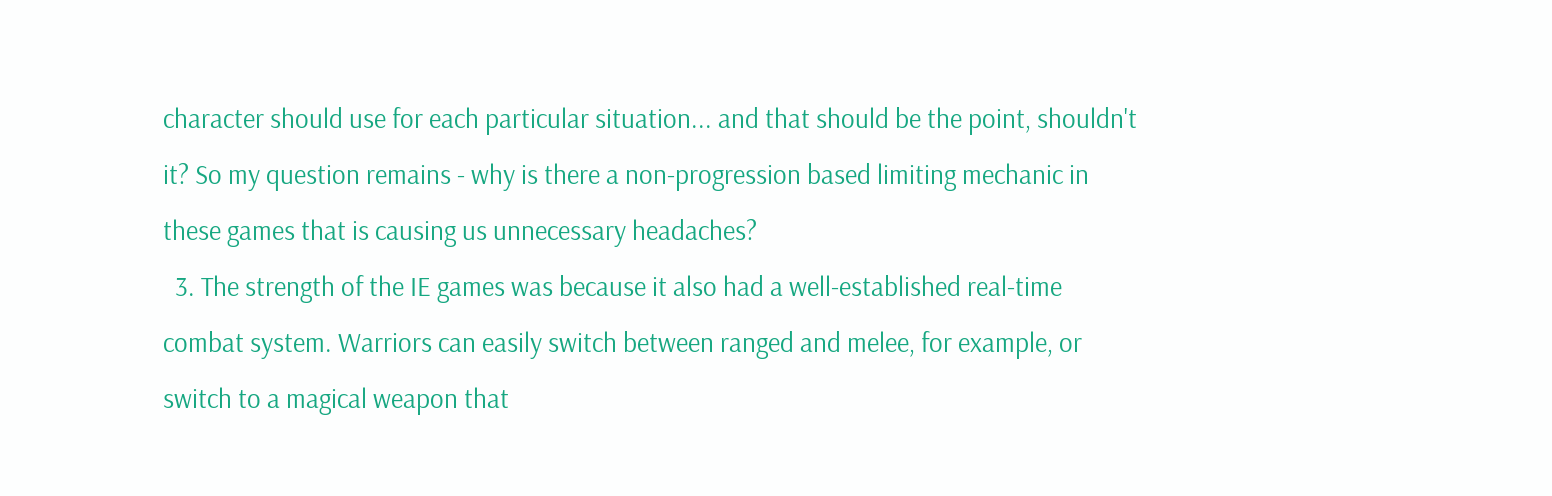character should use for each particular situation... and that should be the point, shouldn't it? So my question remains - why is there a non-progression based limiting mechanic in these games that is causing us unnecessary headaches?
  3. The strength of the IE games was because it also had a well-established real-time combat system. Warriors can easily switch between ranged and melee, for example, or switch to a magical weapon that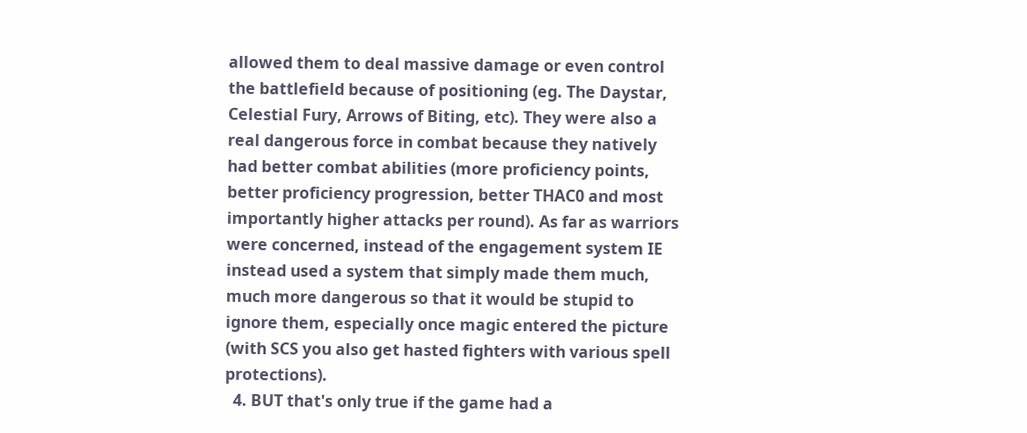allowed them to deal massive damage or even control the battlefield because of positioning (eg. The Daystar, Celestial Fury, Arrows of Biting, etc). They were also a real dangerous force in combat because they natively had better combat abilities (more proficiency points, better proficiency progression, better THAC0 and most importantly higher attacks per round). As far as warriors were concerned, instead of the engagement system IE instead used a system that simply made them much, much more dangerous so that it would be stupid to ignore them, especially once magic entered the picture (with SCS you also get hasted fighters with various spell protections).
  4. BUT that's only true if the game had a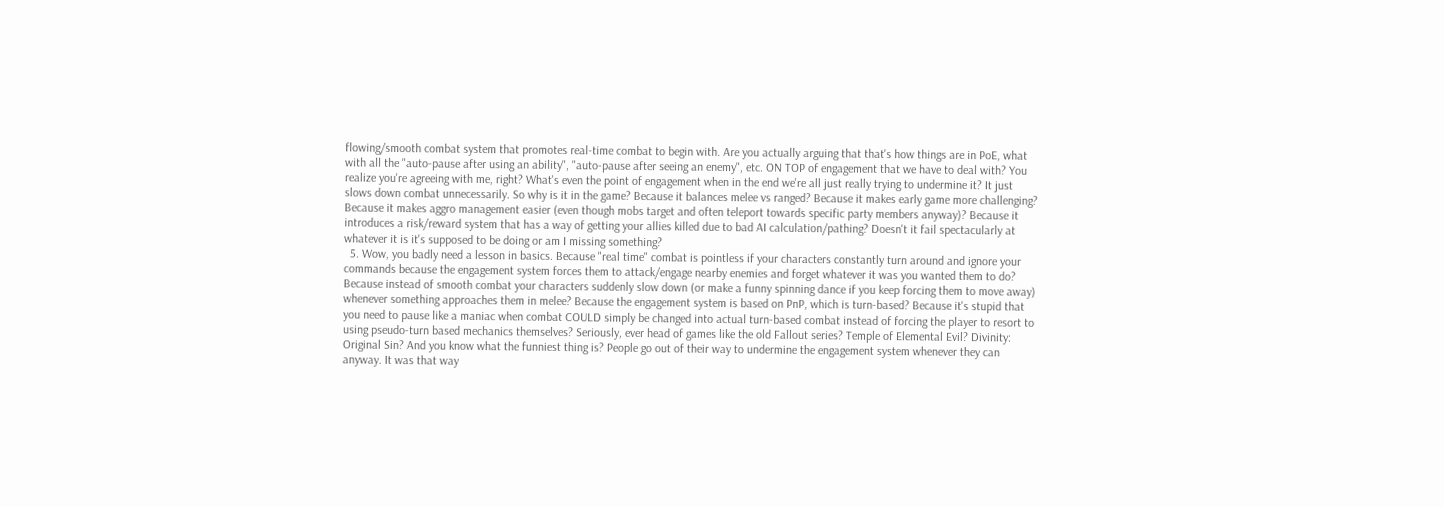flowing/smooth combat system that promotes real-time combat to begin with. Are you actually arguing that that's how things are in PoE, what with all the "auto-pause after using an ability", "auto-pause after seeing an enemy", etc. ON TOP of engagement that we have to deal with? You realize you're agreeing with me, right? What's even the point of engagement when in the end we're all just really trying to undermine it? It just slows down combat unnecessarily. So why is it in the game? Because it balances melee vs ranged? Because it makes early game more challenging? Because it makes aggro management easier (even though mobs target and often teleport towards specific party members anyway)? Because it introduces a risk/reward system that has a way of getting your allies killed due to bad AI calculation/pathing? Doesn't it fail spectacularly at whatever it is it's supposed to be doing or am I missing something?
  5. Wow, you badly need a lesson in basics. Because "real time" combat is pointless if your characters constantly turn around and ignore your commands because the engagement system forces them to attack/engage nearby enemies and forget whatever it was you wanted them to do? Because instead of smooth combat your characters suddenly slow down (or make a funny spinning dance if you keep forcing them to move away) whenever something approaches them in melee? Because the engagement system is based on PnP, which is turn-based? Because it's stupid that you need to pause like a maniac when combat COULD simply be changed into actual turn-based combat instead of forcing the player to resort to using pseudo-turn based mechanics themselves? Seriously, ever head of games like the old Fallout series? Temple of Elemental Evil? Divinity: Original Sin? And you know what the funniest thing is? People go out of their way to undermine the engagement system whenever they can anyway. It was that way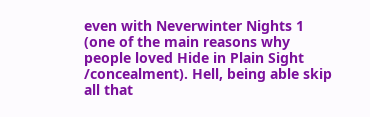even with Neverwinter Nights 1 (one of the main reasons why people loved Hide in Plain Sight /concealment). Hell, being able skip all that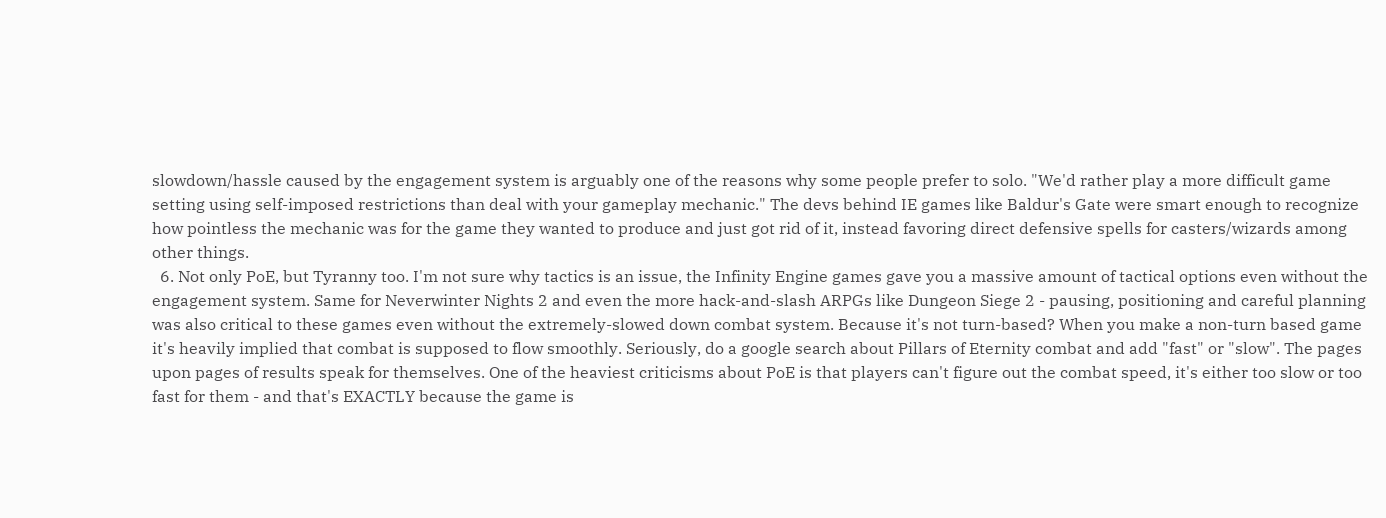slowdown/hassle caused by the engagement system is arguably one of the reasons why some people prefer to solo. "We'd rather play a more difficult game setting using self-imposed restrictions than deal with your gameplay mechanic." The devs behind IE games like Baldur's Gate were smart enough to recognize how pointless the mechanic was for the game they wanted to produce and just got rid of it, instead favoring direct defensive spells for casters/wizards among other things.
  6. Not only PoE, but Tyranny too. I'm not sure why tactics is an issue, the Infinity Engine games gave you a massive amount of tactical options even without the engagement system. Same for Neverwinter Nights 2 and even the more hack-and-slash ARPGs like Dungeon Siege 2 - pausing, positioning and careful planning was also critical to these games even without the extremely-slowed down combat system. Because it's not turn-based? When you make a non-turn based game it's heavily implied that combat is supposed to flow smoothly. Seriously, do a google search about Pillars of Eternity combat and add "fast" or "slow". The pages upon pages of results speak for themselves. One of the heaviest criticisms about PoE is that players can't figure out the combat speed, it's either too slow or too fast for them - and that's EXACTLY because the game is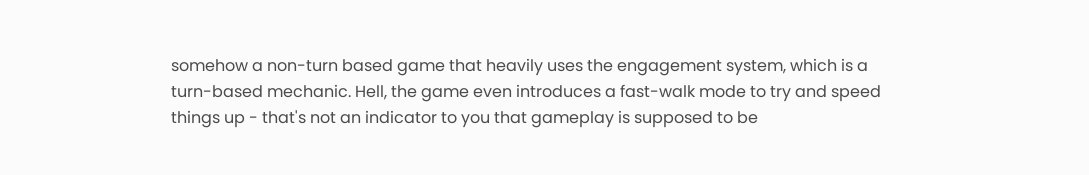somehow a non-turn based game that heavily uses the engagement system, which is a turn-based mechanic. Hell, the game even introduces a fast-walk mode to try and speed things up - that's not an indicator to you that gameplay is supposed to be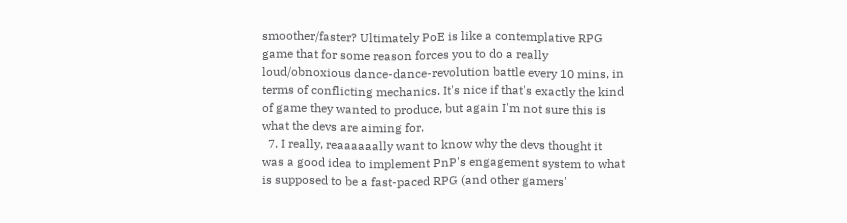smoother/faster? Ultimately PoE is like a contemplative RPG game that for some reason forces you to do a really loud/obnoxious dance-dance-revolution battle every 10 mins, in terms of conflicting mechanics. It's nice if that's exactly the kind of game they wanted to produce, but again I'm not sure this is what the devs are aiming for.
  7. I really, reaaaaaally want to know why the devs thought it was a good idea to implement PnP's engagement system to what is supposed to be a fast-paced RPG (and other gamers'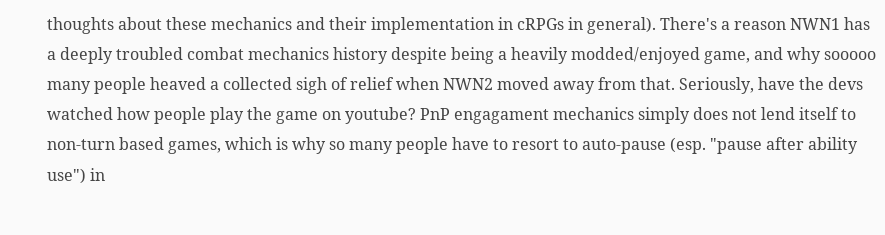thoughts about these mechanics and their implementation in cRPGs in general). There's a reason NWN1 has a deeply troubled combat mechanics history despite being a heavily modded/enjoyed game, and why sooooo many people heaved a collected sigh of relief when NWN2 moved away from that. Seriously, have the devs watched how people play the game on youtube? PnP engagament mechanics simply does not lend itself to non-turn based games, which is why so many people have to resort to auto-pause (esp. "pause after ability use") in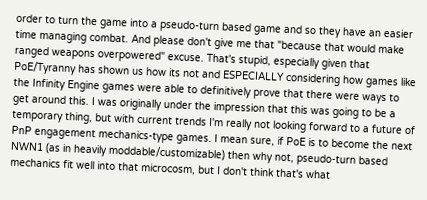order to turn the game into a pseudo-turn based game and so they have an easier time managing combat. And please don't give me that "because that would make ranged weapons overpowered" excuse. That's stupid, especially given that PoE/Tyranny has shown us how its not and ESPECIALLY considering how games like the Infinity Engine games were able to definitively prove that there were ways to get around this. I was originally under the impression that this was going to be a temporary thing, but with current trends I'm really not looking forward to a future of PnP engagement mechanics-type games. I mean sure, if PoE is to become the next NWN1 (as in heavily moddable/customizable) then why not, pseudo-turn based mechanics fit well into that microcosm, but I don't think that's what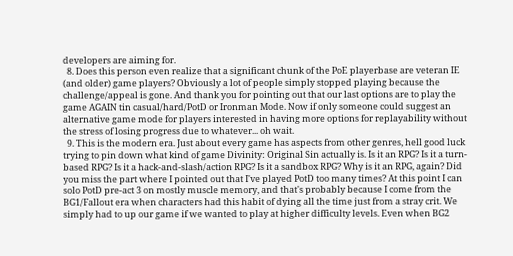developers are aiming for.
  8. Does this person even realize that a significant chunk of the PoE playerbase are veteran IE (and older) game players? Obviously a lot of people simply stopped playing because the challenge/appeal is gone. And thank you for pointing out that our last options are to play the game AGAIN tin casual/hard/PotD or Ironman Mode. Now if only someone could suggest an alternative game mode for players interested in having more options for replayability without the stress of losing progress due to whatever... oh wait.
  9. This is the modern era. Just about every game has aspects from other genres, hell good luck trying to pin down what kind of game Divinity: Original Sin actually is. Is it an RPG? Is it a turn-based RPG? Is it a hack-and-slash/action RPG? Is it a sandbox RPG? Why is it an RPG, again? Did you miss the part where I pointed out that I've played PotD too many times? At this point I can solo PotD pre-act 3 on mostly muscle memory, and that's probably because I come from the BG1/Fallout era when characters had this habit of dying all the time just from a stray crit. We simply had to up our game if we wanted to play at higher difficulty levels. Even when BG2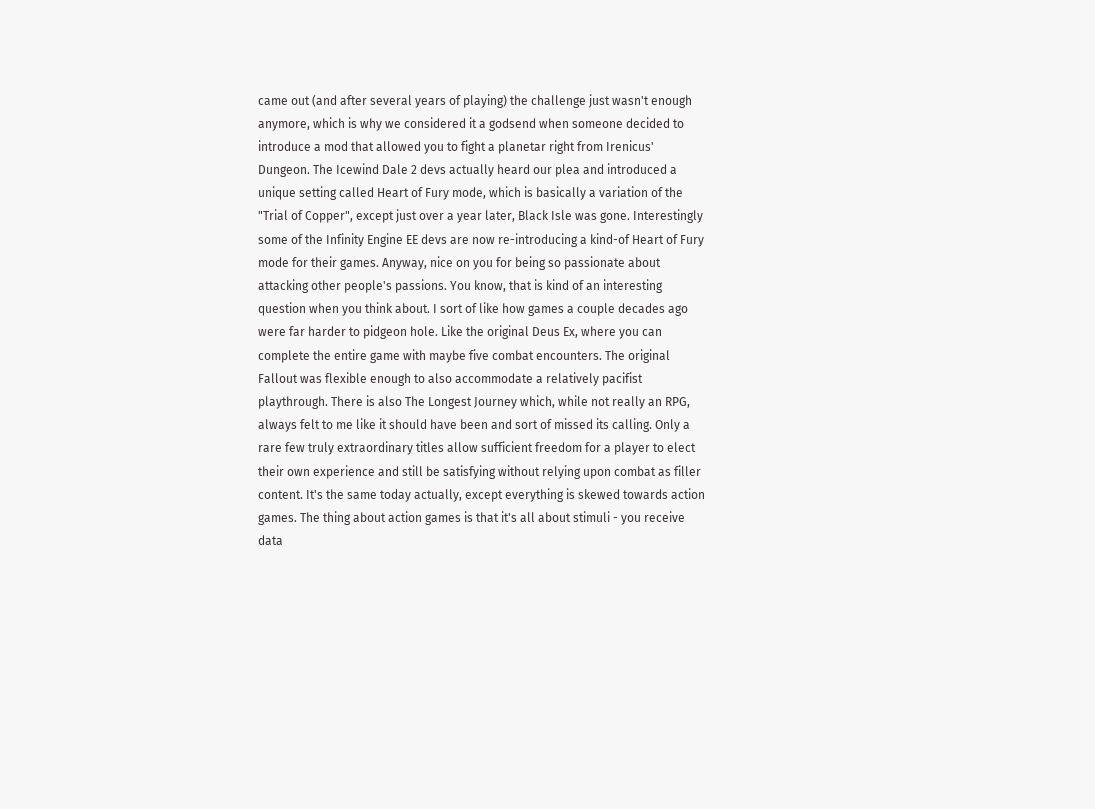came out (and after several years of playing) the challenge just wasn't enough anymore, which is why we considered it a godsend when someone decided to introduce a mod that allowed you to fight a planetar right from Irenicus' Dungeon. The Icewind Dale 2 devs actually heard our plea and introduced a unique setting called Heart of Fury mode, which is basically a variation of the "Trial of Copper", except just over a year later, Black Isle was gone. Interestingly some of the Infinity Engine EE devs are now re-introducing a kind-of Heart of Fury mode for their games. Anyway, nice on you for being so passionate about attacking other people's passions. You know, that is kind of an interesting question when you think about. I sort of like how games a couple decades ago were far harder to pidgeon hole. Like the original Deus Ex, where you can complete the entire game with maybe five combat encounters. The original Fallout was flexible enough to also accommodate a relatively pacifist playthrough. There is also The Longest Journey which, while not really an RPG, always felt to me like it should have been and sort of missed its calling. Only a rare few truly extraordinary titles allow sufficient freedom for a player to elect their own experience and still be satisfying without relying upon combat as filler content. It's the same today actually, except everything is skewed towards action games. The thing about action games is that it's all about stimuli - you receive data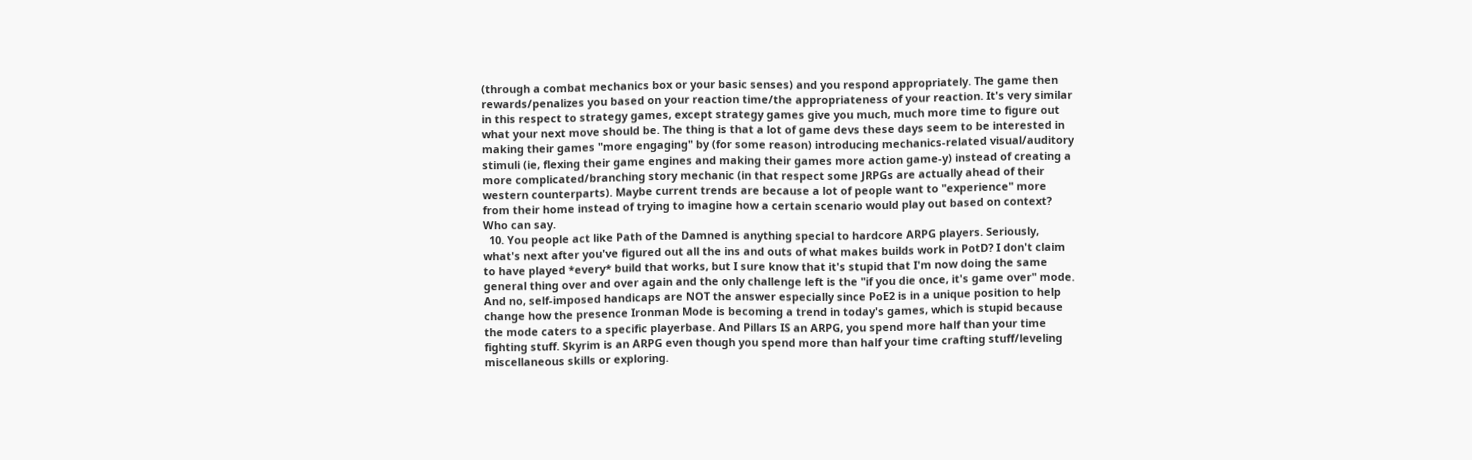(through a combat mechanics box or your basic senses) and you respond appropriately. The game then rewards/penalizes you based on your reaction time/the appropriateness of your reaction. It's very similar in this respect to strategy games, except strategy games give you much, much more time to figure out what your next move should be. The thing is that a lot of game devs these days seem to be interested in making their games "more engaging" by (for some reason) introducing mechanics-related visual/auditory stimuli (ie, flexing their game engines and making their games more action game-y) instead of creating a more complicated/branching story mechanic (in that respect some JRPGs are actually ahead of their western counterparts). Maybe current trends are because a lot of people want to "experience" more from their home instead of trying to imagine how a certain scenario would play out based on context? Who can say.
  10. You people act like Path of the Damned is anything special to hardcore ARPG players. Seriously, what's next after you've figured out all the ins and outs of what makes builds work in PotD? I don't claim to have played *every* build that works, but I sure know that it's stupid that I'm now doing the same general thing over and over again and the only challenge left is the "if you die once, it's game over" mode. And no, self-imposed handicaps are NOT the answer especially since PoE2 is in a unique position to help change how the presence Ironman Mode is becoming a trend in today's games, which is stupid because the mode caters to a specific playerbase. And Pillars IS an ARPG, you spend more half than your time fighting stuff. Skyrim is an ARPG even though you spend more than half your time crafting stuff/leveling miscellaneous skills or exploring.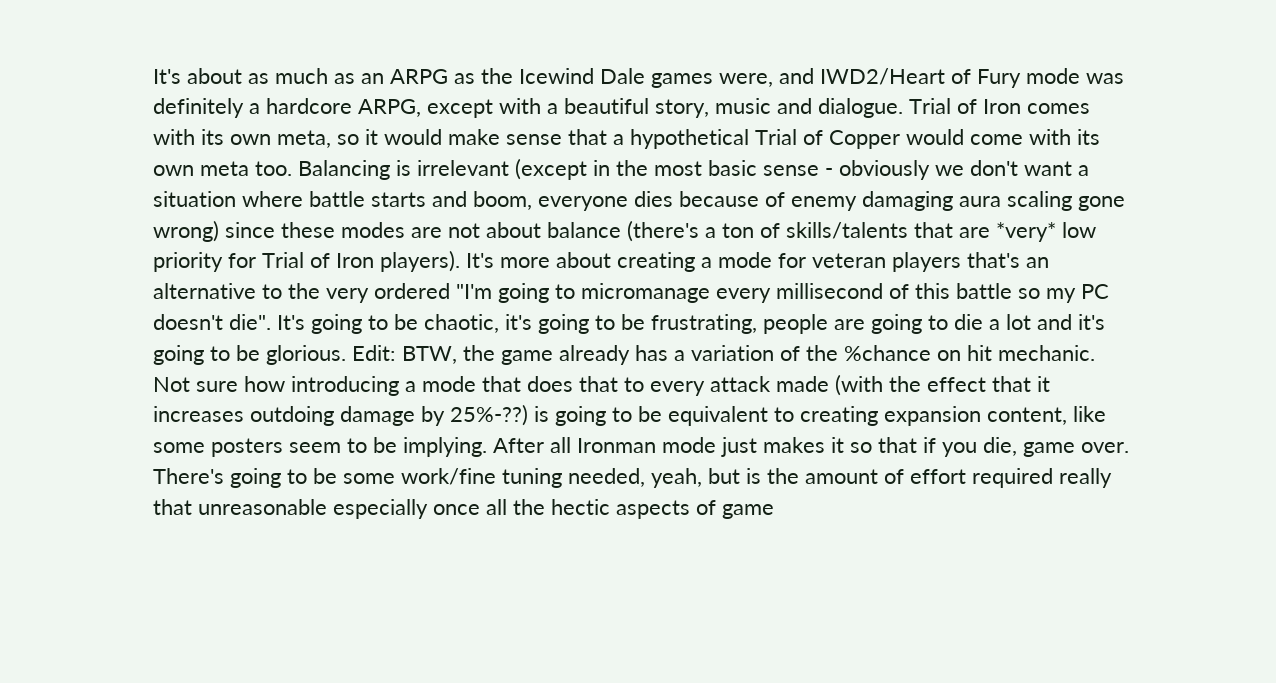It's about as much as an ARPG as the Icewind Dale games were, and IWD2/Heart of Fury mode was definitely a hardcore ARPG, except with a beautiful story, music and dialogue. Trial of Iron comes with its own meta, so it would make sense that a hypothetical Trial of Copper would come with its own meta too. Balancing is irrelevant (except in the most basic sense - obviously we don't want a situation where battle starts and boom, everyone dies because of enemy damaging aura scaling gone wrong) since these modes are not about balance (there's a ton of skills/talents that are *very* low priority for Trial of Iron players). It's more about creating a mode for veteran players that's an alternative to the very ordered "I'm going to micromanage every millisecond of this battle so my PC doesn't die". It's going to be chaotic, it's going to be frustrating, people are going to die a lot and it's going to be glorious. Edit: BTW, the game already has a variation of the %chance on hit mechanic. Not sure how introducing a mode that does that to every attack made (with the effect that it increases outdoing damage by 25%-??) is going to be equivalent to creating expansion content, like some posters seem to be implying. After all Ironman mode just makes it so that if you die, game over. There's going to be some work/fine tuning needed, yeah, but is the amount of effort required really that unreasonable especially once all the hectic aspects of game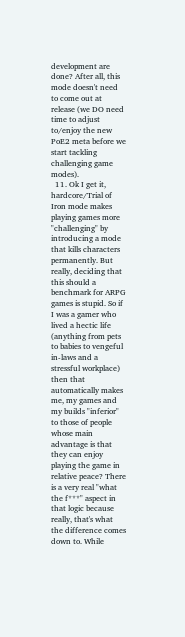development are done? After all, this mode doesn't need to come out at release (we DO need time to adjust to/enjoy the new PoE2 meta before we start tackling challenging game modes).
  11. Ok I get it, hardcore/Trial of Iron mode makes playing games more "challenging" by introducing a mode that kills characters permanently. But really, deciding that this should a benchmark for ARPG games is stupid. So if I was a gamer who lived a hectic life (anything from pets to babies to vengeful in-laws and a stressful workplace) then that automatically makes me, my games and my builds "inferior" to those of people whose main advantage is that they can enjoy playing the game in relative peace? There is a very real "what the f***" aspect in that logic because really, that's what the difference comes down to. While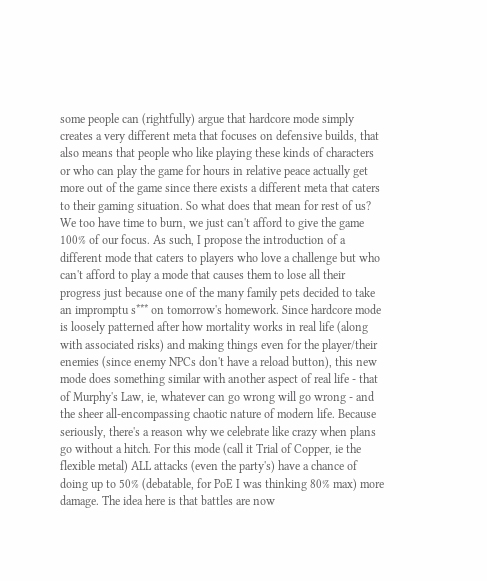some people can (rightfully) argue that hardcore mode simply creates a very different meta that focuses on defensive builds, that also means that people who like playing these kinds of characters or who can play the game for hours in relative peace actually get more out of the game since there exists a different meta that caters to their gaming situation. So what does that mean for rest of us? We too have time to burn, we just can't afford to give the game 100% of our focus. As such, I propose the introduction of a different mode that caters to players who love a challenge but who can't afford to play a mode that causes them to lose all their progress just because one of the many family pets decided to take an impromptu s*** on tomorrow's homework. Since hardcore mode is loosely patterned after how mortality works in real life (along with associated risks) and making things even for the player/their enemies (since enemy NPCs don't have a reload button), this new mode does something similar with another aspect of real life - that of Murphy's Law, ie, whatever can go wrong will go wrong - and the sheer all-encompassing chaotic nature of modern life. Because seriously, there's a reason why we celebrate like crazy when plans go without a hitch. For this mode (call it Trial of Copper, ie the flexible metal) ALL attacks (even the party's) have a chance of doing up to 50% (debatable, for PoE I was thinking 80% max) more damage. The idea here is that battles are now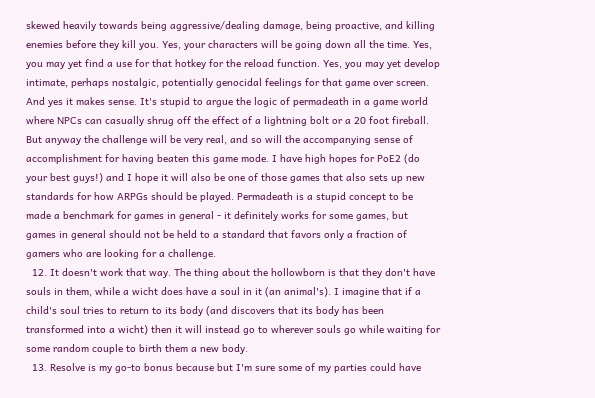skewed heavily towards being aggressive/dealing damage, being proactive, and killing enemies before they kill you. Yes, your characters will be going down all the time. Yes, you may yet find a use for that hotkey for the reload function. Yes, you may yet develop intimate, perhaps nostalgic, potentially genocidal feelings for that game over screen. And yes it makes sense. It's stupid to argue the logic of permadeath in a game world where NPCs can casually shrug off the effect of a lightning bolt or a 20 foot fireball. But anyway the challenge will be very real, and so will the accompanying sense of accomplishment for having beaten this game mode. I have high hopes for PoE2 (do your best guys!) and I hope it will also be one of those games that also sets up new standards for how ARPGs should be played. Permadeath is a stupid concept to be made a benchmark for games in general - it definitely works for some games, but games in general should not be held to a standard that favors only a fraction of gamers who are looking for a challenge.
  12. It doesn't work that way. The thing about the hollowborn is that they don't have souls in them, while a wicht does have a soul in it (an animal's). I imagine that if a child's soul tries to return to its body (and discovers that its body has been transformed into a wicht) then it will instead go to wherever souls go while waiting for some random couple to birth them a new body.
  13. Resolve is my go-to bonus because but I'm sure some of my parties could have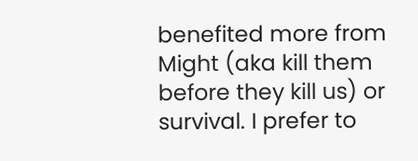benefited more from Might (aka kill them before they kill us) or survival. I prefer to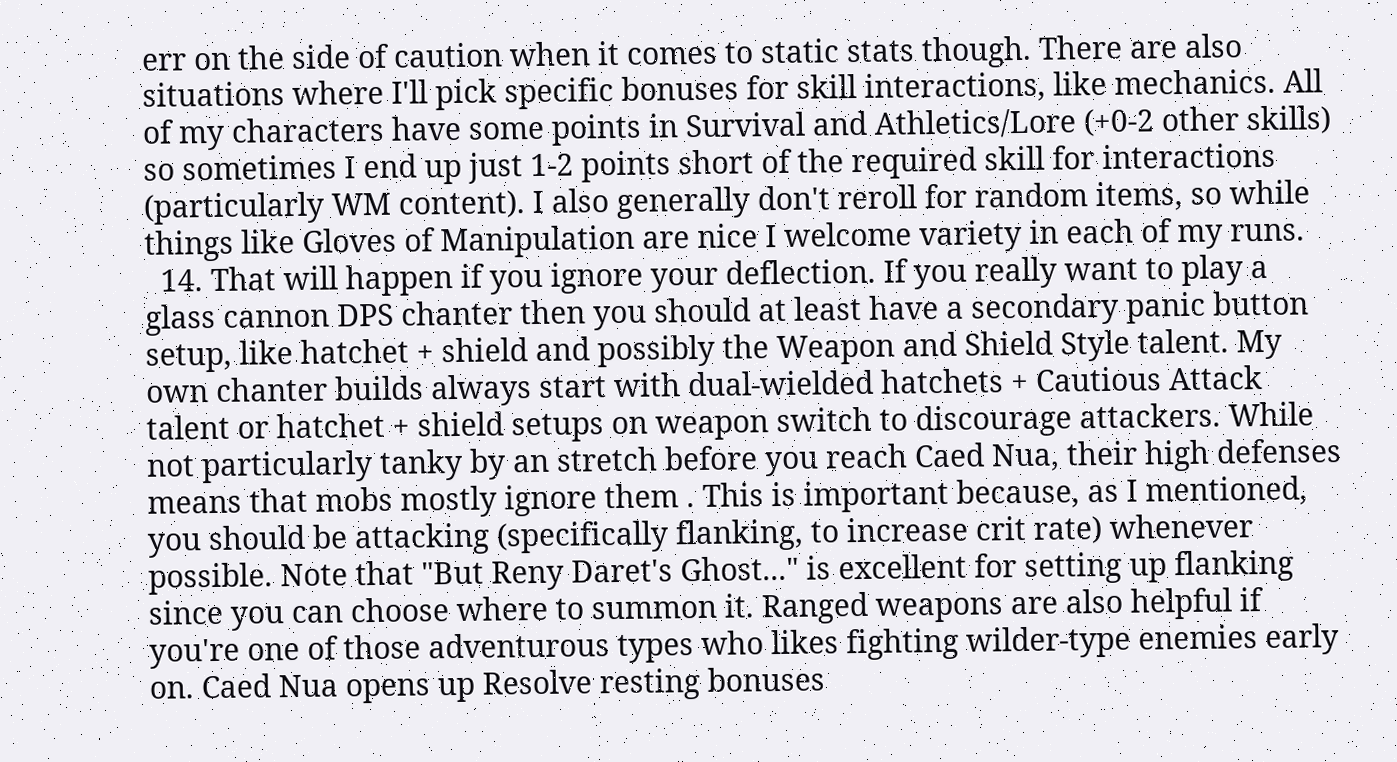err on the side of caution when it comes to static stats though. There are also situations where I'll pick specific bonuses for skill interactions, like mechanics. All of my characters have some points in Survival and Athletics/Lore (+0-2 other skills) so sometimes I end up just 1-2 points short of the required skill for interactions (particularly WM content). I also generally don't reroll for random items, so while things like Gloves of Manipulation are nice I welcome variety in each of my runs.
  14. That will happen if you ignore your deflection. If you really want to play a glass cannon DPS chanter then you should at least have a secondary panic button setup, like hatchet + shield and possibly the Weapon and Shield Style talent. My own chanter builds always start with dual-wielded hatchets + Cautious Attack talent or hatchet + shield setups on weapon switch to discourage attackers. While not particularly tanky by an stretch before you reach Caed Nua, their high defenses means that mobs mostly ignore them . This is important because, as I mentioned, you should be attacking (specifically flanking, to increase crit rate) whenever possible. Note that "But Reny Daret's Ghost..." is excellent for setting up flanking since you can choose where to summon it. Ranged weapons are also helpful if you're one of those adventurous types who likes fighting wilder-type enemies early on. Caed Nua opens up Resolve resting bonuses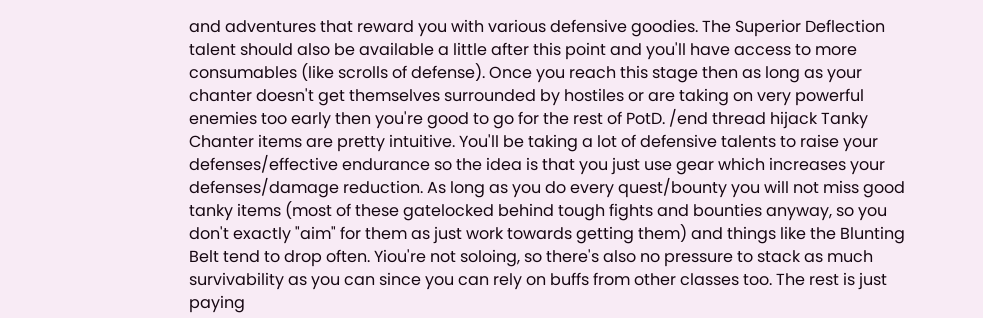and adventures that reward you with various defensive goodies. The Superior Deflection talent should also be available a little after this point and you'll have access to more consumables (like scrolls of defense). Once you reach this stage then as long as your chanter doesn't get themselves surrounded by hostiles or are taking on very powerful enemies too early then you're good to go for the rest of PotD. /end thread hijack Tanky Chanter items are pretty intuitive. You'll be taking a lot of defensive talents to raise your defenses/effective endurance so the idea is that you just use gear which increases your defenses/damage reduction. As long as you do every quest/bounty you will not miss good tanky items (most of these gatelocked behind tough fights and bounties anyway, so you don't exactly "aim" for them as just work towards getting them) and things like the Blunting Belt tend to drop often. Yiou're not soloing, so there's also no pressure to stack as much survivability as you can since you can rely on buffs from other classes too. The rest is just paying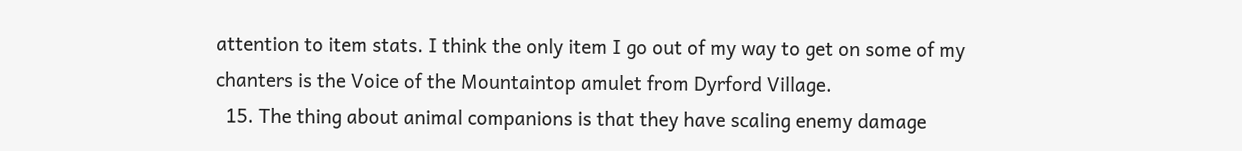attention to item stats. I think the only item I go out of my way to get on some of my chanters is the Voice of the Mountaintop amulet from Dyrford Village.
  15. The thing about animal companions is that they have scaling enemy damage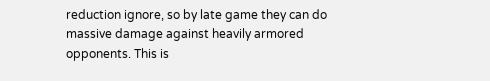reduction ignore, so by late game they can do massive damage against heavily armored opponents. This is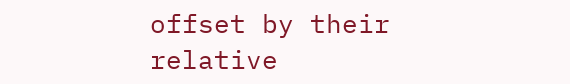offset by their relative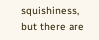squishiness, but there are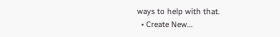ways to help with that.
  • Create New...